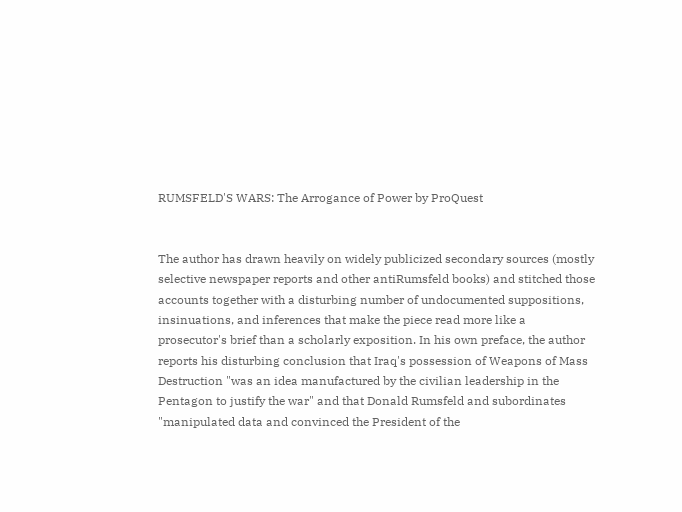RUMSFELD'S WARS: The Arrogance of Power by ProQuest


The author has drawn heavily on widely publicized secondary sources (mostly selective newspaper reports and other antiRumsfeld books) and stitched those accounts together with a disturbing number of undocumented suppositions, insinuations, and inferences that make the piece read more like a prosecutor's brief than a scholarly exposition. In his own preface, the author reports his disturbing conclusion that Iraq's possession of Weapons of Mass Destruction "was an idea manufactured by the civilian leadership in the Pentagon to justify the war" and that Donald Rumsfeld and subordinates "manipulated data and convinced the President of the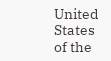United States of the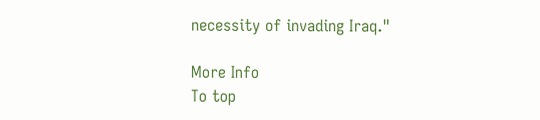necessity of invading Iraq."

More Info
To top